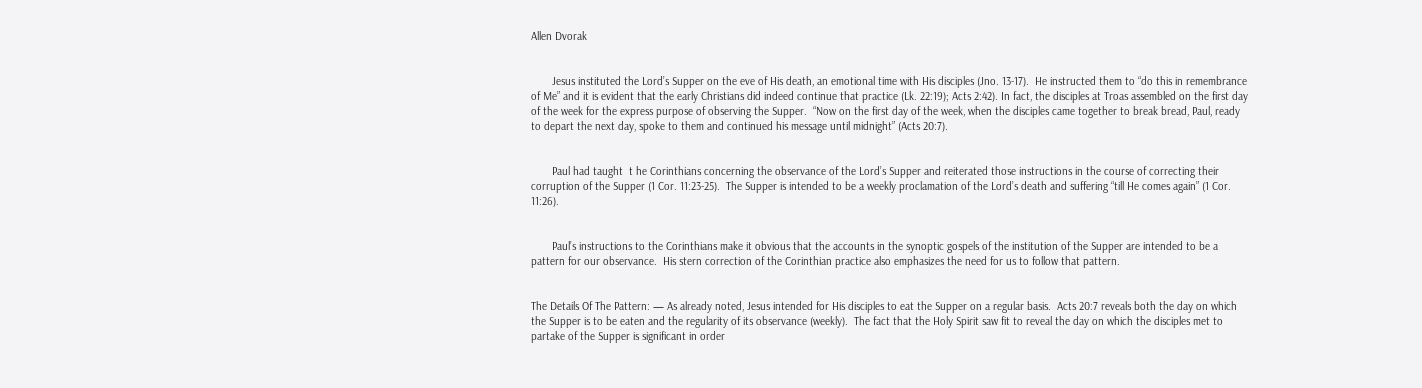Allen Dvorak


       Jesus instituted the Lord’s Supper on the eve of His death, an emotional time with His disciples (Jno. 13-17).  He instructed them to “do this in remembrance of Me” and it is evident that the early Christians did indeed continue that practice (Lk. 22:19); Acts 2:42). In fact, the disciples at Troas assembled on the first day of the week for the express purpose of observing the Supper.  “Now on the first day of the week, when the disciples came together to break bread, Paul, ready to depart the next day, spoke to them and continued his message until midnight” (Acts 20:7).


       Paul had taught  t he Corinthians concerning the observance of the Lord’s Supper and reiterated those instructions in the course of correcting their corruption of the Supper (1 Cor. 11:23-25).  The Supper is intended to be a weekly proclamation of the Lord’s death and suffering “till He comes again” (1 Cor. 11:26).


       Paul’s instructions to the Corinthians make it obvious that the accounts in the synoptic gospels of the institution of the Supper are intended to be a pattern for our observance.  His stern correction of the Corinthian practice also emphasizes the need for us to follow that pattern.


The Details Of The Pattern: — As already noted, Jesus intended for His disciples to eat the Supper on a regular basis.  Acts 20:7 reveals both the day on which the Supper is to be eaten and the regularity of its observance (weekly).  The fact that the Holy Spirit saw fit to reveal the day on which the disciples met to partake of the Supper is significant in order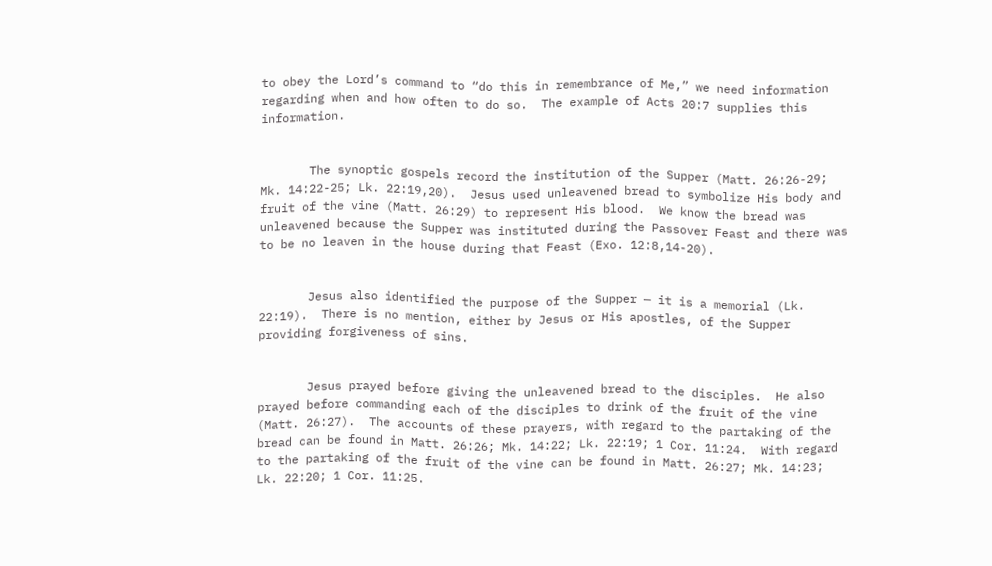to obey the Lord’s command to “do this in remembrance of Me,” we need information regarding when and how often to do so.  The example of Acts 20:7 supplies this information.


       The synoptic gospels record the institution of the Supper (Matt. 26:26-29; Mk. 14:22-25; Lk. 22:19,20).  Jesus used unleavened bread to symbolize His body and fruit of the vine (Matt. 26:29) to represent His blood.  We know the bread was unleavened because the Supper was instituted during the Passover Feast and there was to be no leaven in the house during that Feast (Exo. 12:8,14-20).


       Jesus also identified the purpose of the Supper — it is a memorial (Lk. 22:19).  There is no mention, either by Jesus or His apostles, of the Supper providing forgiveness of sins.


       Jesus prayed before giving the unleavened bread to the disciples.  He also prayed before commanding each of the disciples to drink of the fruit of the vine (Matt. 26:27).  The accounts of these prayers, with regard to the partaking of the bread can be found in Matt. 26:26; Mk. 14:22; Lk. 22:19; 1 Cor. 11:24.  With regard to the partaking of the fruit of the vine can be found in Matt. 26:27; Mk. 14:23; Lk. 22:20; 1 Cor. 11:25.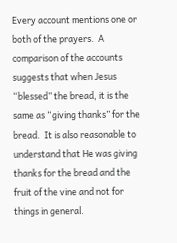Every account mentions one or both of the prayers.  A comparison of the accounts suggests that when Jesus “blessed” the bread, it is the same as “giving thanks” for the bread.  It is also reasonable to understand that He was giving thanks for the bread and the fruit of the vine and not for things in general.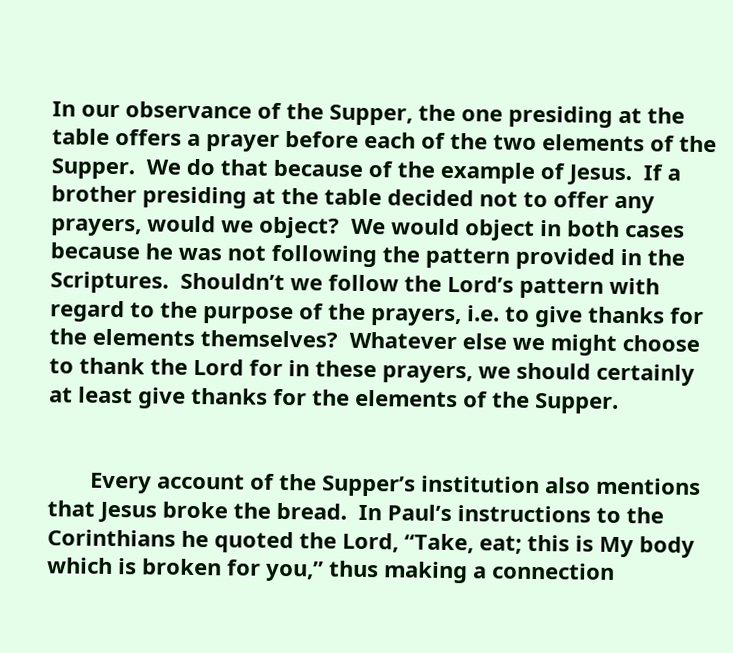In our observance of the Supper, the one presiding at the table offers a prayer before each of the two elements of the Supper.  We do that because of the example of Jesus.  If a brother presiding at the table decided not to offer any prayers, would we object?  We would object in both cases because he was not following the pattern provided in the Scriptures.  Shouldn’t we follow the Lord’s pattern with regard to the purpose of the prayers, i.e. to give thanks for the elements themselves?  Whatever else we might choose to thank the Lord for in these prayers, we should certainly at least give thanks for the elements of the Supper.


       Every account of the Supper’s institution also mentions that Jesus broke the bread.  In Paul’s instructions to the Corinthians he quoted the Lord, “Take, eat; this is My body which is broken for you,” thus making a connection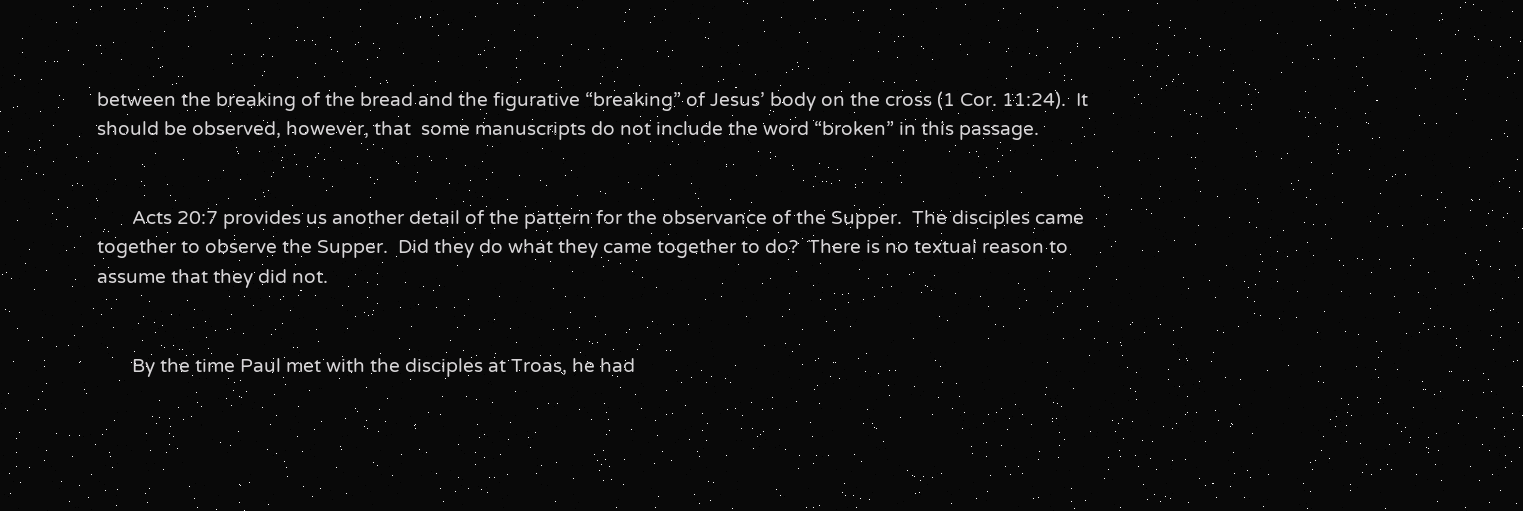between the breaking of the bread and the figurative “breaking” of Jesus’ body on the cross (1 Cor. 11:24).  It should be observed, however, that  some manuscripts do not include the word “broken” in this passage.


       Acts 20:7 provides us another detail of the pattern for the observance of the Supper.  The disciples came together to observe the Supper.  Did they do what they came together to do?  There is no textual reason to assume that they did not.


       By the time Paul met with the disciples at Troas, he had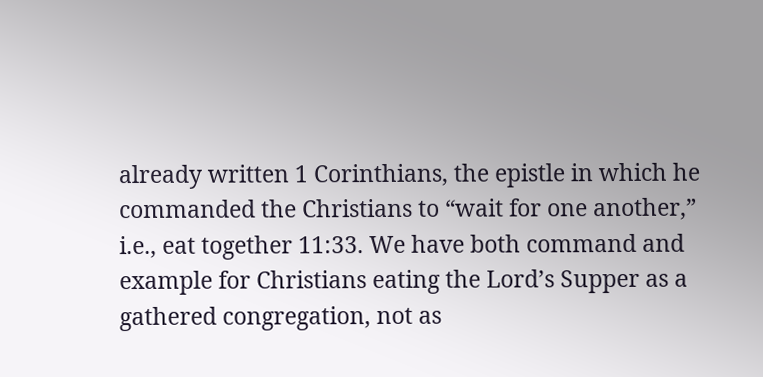already written 1 Corinthians, the epistle in which he commanded the Christians to “wait for one another,” i.e., eat together 11:33. We have both command and example for Christians eating the Lord’s Supper as a gathered congregation, not as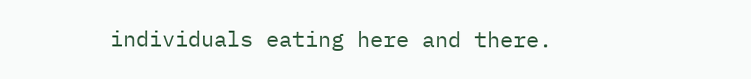individuals eating here and there.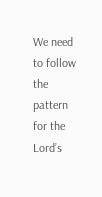We need to follow the pattern for the Lord’s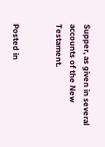Supper, as given in several accounts of the New Testament.


Posted in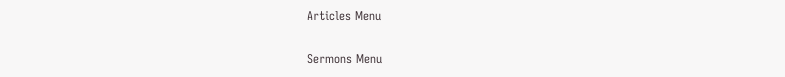Articles Menu

Sermons Menu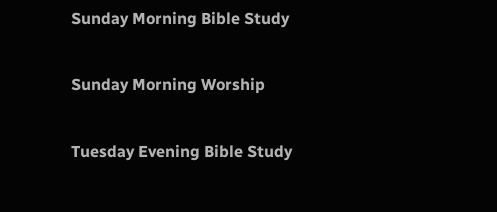Sunday Morning Bible Study

Sunday Morning Worship

Tuesday Evening Bible Study